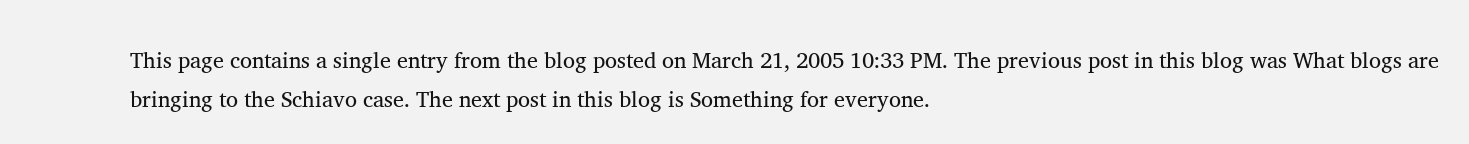This page contains a single entry from the blog posted on March 21, 2005 10:33 PM. The previous post in this blog was What blogs are bringing to the Schiavo case. The next post in this blog is Something for everyone.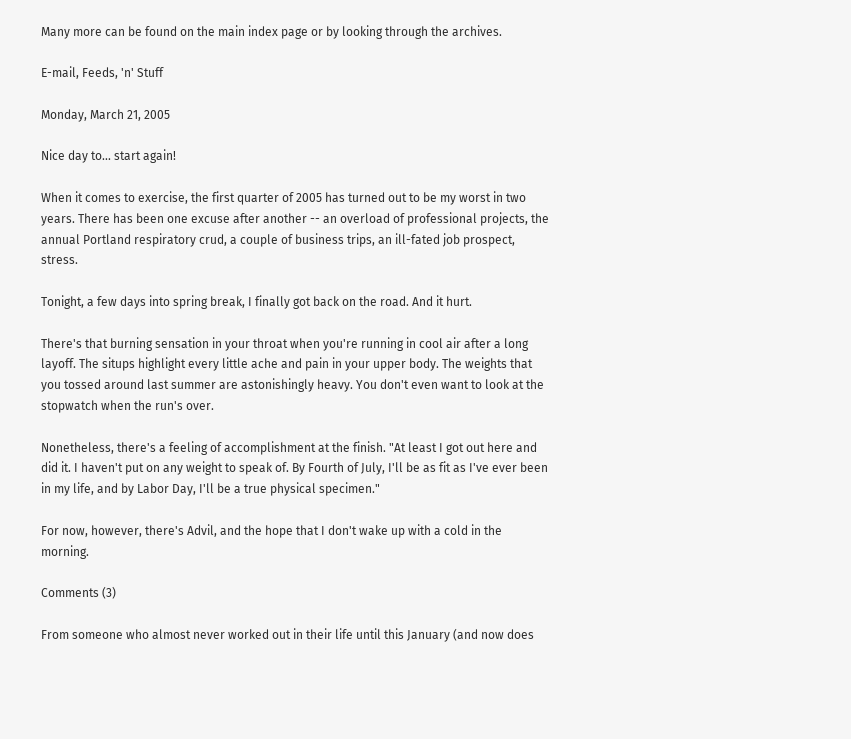Many more can be found on the main index page or by looking through the archives.

E-mail, Feeds, 'n' Stuff

Monday, March 21, 2005

Nice day to... start again!

When it comes to exercise, the first quarter of 2005 has turned out to be my worst in two years. There has been one excuse after another -- an overload of professional projects, the annual Portland respiratory crud, a couple of business trips, an ill-fated job prospect, stress.

Tonight, a few days into spring break, I finally got back on the road. And it hurt.

There's that burning sensation in your throat when you're running in cool air after a long layoff. The situps highlight every little ache and pain in your upper body. The weights that you tossed around last summer are astonishingly heavy. You don't even want to look at the stopwatch when the run's over.

Nonetheless, there's a feeling of accomplishment at the finish. "At least I got out here and did it. I haven't put on any weight to speak of. By Fourth of July, I'll be as fit as I've ever been in my life, and by Labor Day, I'll be a true physical specimen."

For now, however, there's Advil, and the hope that I don't wake up with a cold in the morning.

Comments (3)

From someone who almost never worked out in their life until this January (and now does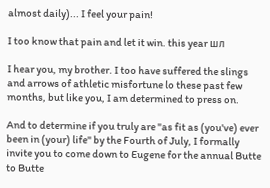almost daily)... I feel your pain!

I too know that pain and let it win. this year шл

I hear you, my brother. I too have suffered the slings and arrows of athletic misfortune lo these past few months, but like you, I am determined to press on.

And to determine if you truly are "as fit as (you've) ever been in (your) life" by the Fourth of July, I formally invite you to come down to Eugene for the annual Butte to Butte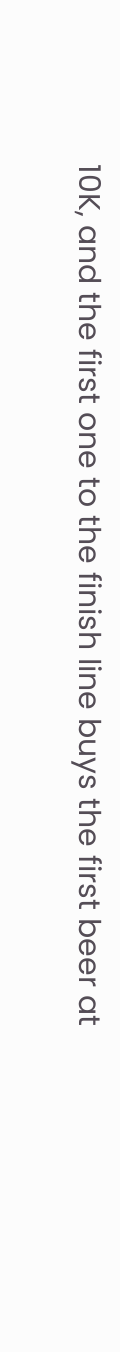10K, and the first one to the finish line buys the first beer at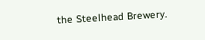the Steelhead Brewery.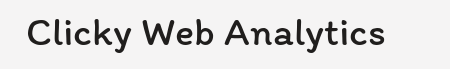Clicky Web Analytics